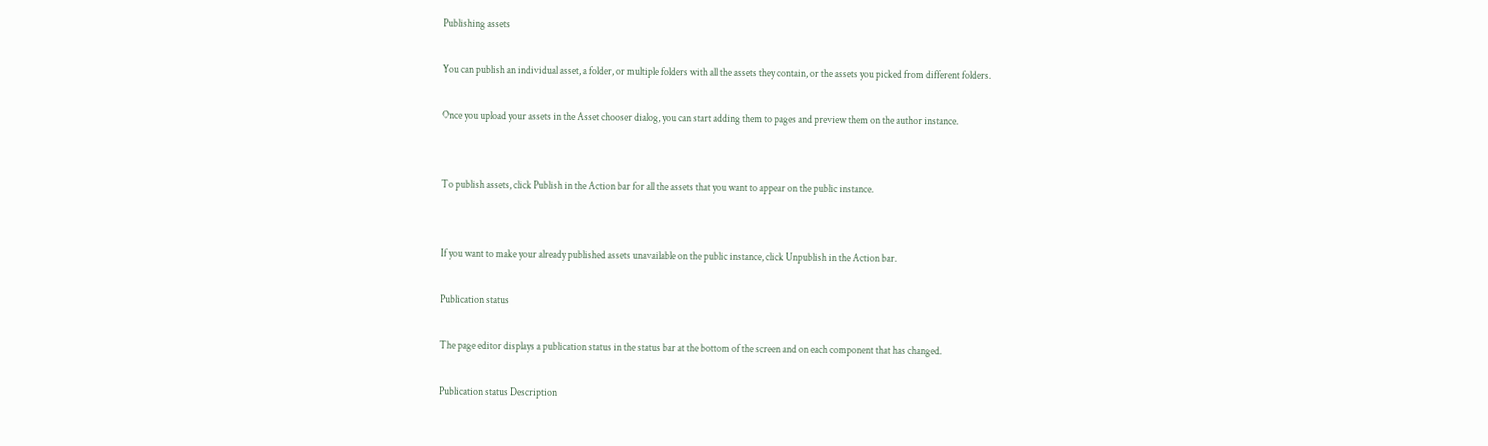Publishing assets

You can publish an individual asset, a folder, or multiple folders with all the assets they contain, or the assets you picked from different folders.

Once you upload your assets in the Asset chooser dialog, you can start adding them to pages and preview them on the author instance.


To publish assets, click Publish in the Action bar for all the assets that you want to appear on the public instance.


If you want to make your already published assets unavailable on the public instance, click Unpublish in the Action bar.

Publication status

The page editor displays a publication status in the status bar at the bottom of the screen and on each component that has changed.

Publication status Description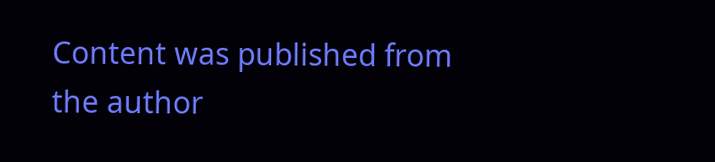Content was published from the author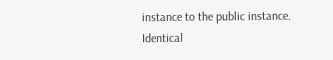instance to the public instance. Identical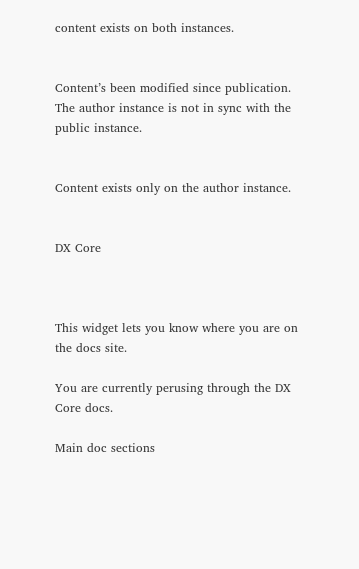content exists on both instances.


Content’s been modified since publication. The author instance is not in sync with the public instance.


Content exists only on the author instance.


DX Core



This widget lets you know where you are on the docs site.

You are currently perusing through the DX Core docs.

Main doc sections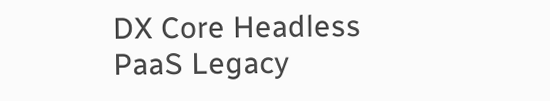DX Core Headless PaaS Legacy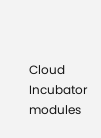Cloud Incubator modules